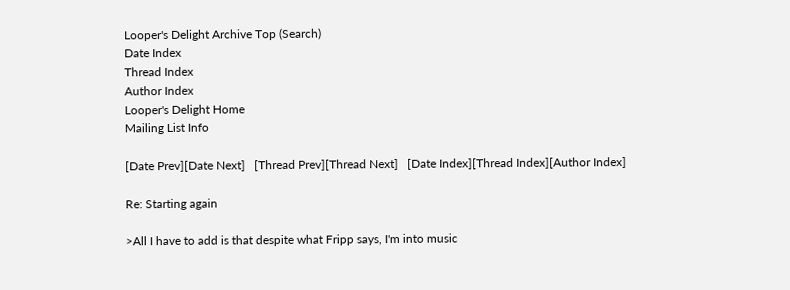Looper's Delight Archive Top (Search)
Date Index
Thread Index
Author Index
Looper's Delight Home
Mailing List Info

[Date Prev][Date Next]   [Thread Prev][Thread Next]   [Date Index][Thread Index][Author Index]

Re: Starting again

>All I have to add is that despite what Fripp says, I'm into music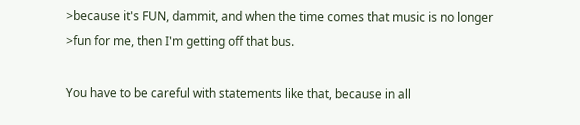>because it's FUN, dammit, and when the time comes that music is no longer
>fun for me, then I'm getting off that bus.

You have to be careful with statements like that, because in all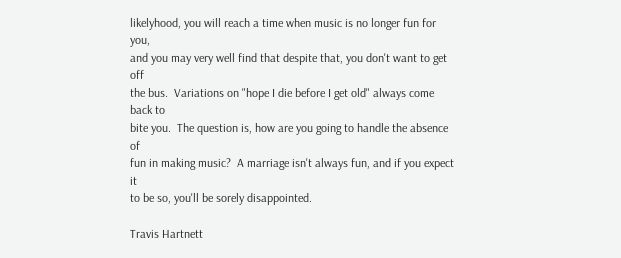likelyhood, you will reach a time when music is no longer fun for you,
and you may very well find that despite that, you don't want to get off
the bus.  Variations on "hope I die before I get old" always come back to
bite you.  The question is, how are you going to handle the absence of
fun in making music?  A marriage isn't always fun, and if you expect it
to be so, you'll be sorely disappointed.

Travis Hartnett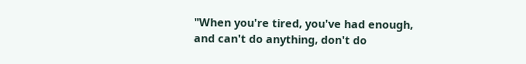"When you're tired, you've had enough, and can't do anything, don't do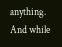anything.  And while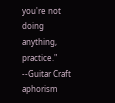you're not doing anything, practice."
--Guitar Craft aphorism